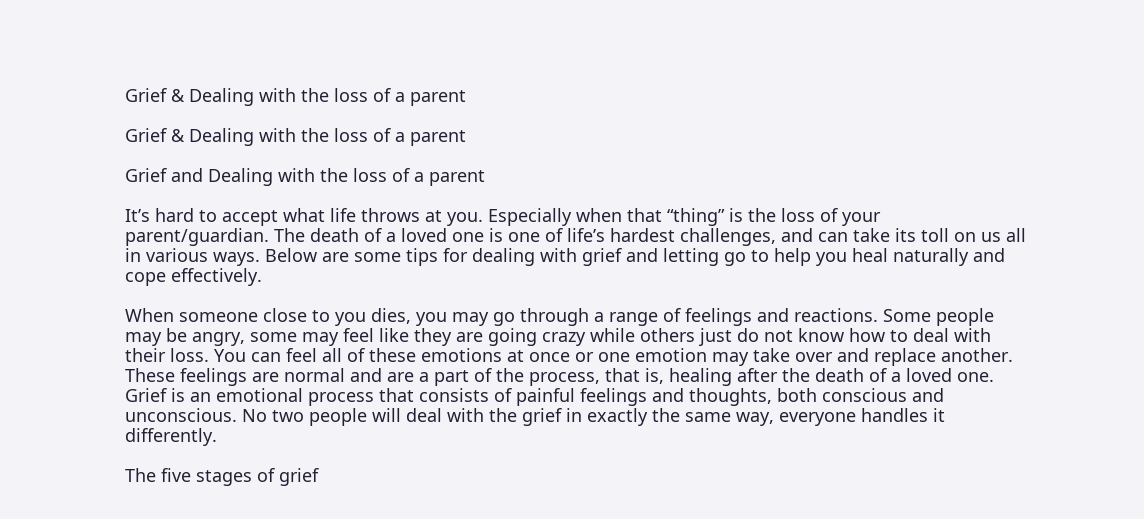Grief & Dealing with the loss of a parent

Grief & Dealing with the loss of a parent

Grief and Dealing with the loss of a parent

It’s hard to accept what life throws at you. Especially when that “thing” is the loss of your parent/guardian. The death of a loved one is one of life’s hardest challenges, and can take its toll on us all in various ways. Below are some tips for dealing with grief and letting go to help you heal naturally and cope effectively.

When someone close to you dies, you may go through a range of feelings and reactions. Some people may be angry, some may feel like they are going crazy while others just do not know how to deal with their loss. You can feel all of these emotions at once or one emotion may take over and replace another. These feelings are normal and are a part of the process, that is, healing after the death of a loved one. Grief is an emotional process that consists of painful feelings and thoughts, both conscious and unconscious. No two people will deal with the grief in exactly the same way, everyone handles it differently.

The five stages of grief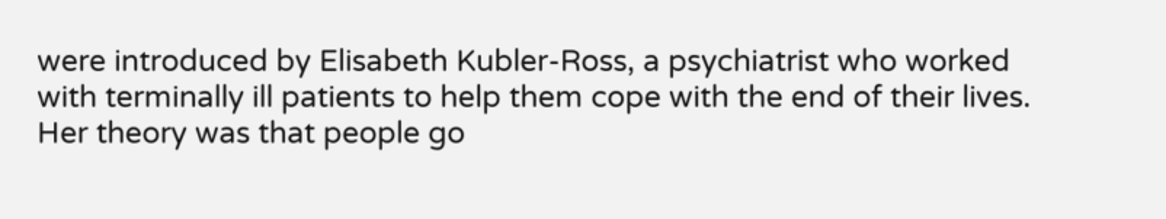were introduced by Elisabeth Kubler-Ross, a psychiatrist who worked with terminally ill patients to help them cope with the end of their lives. Her theory was that people go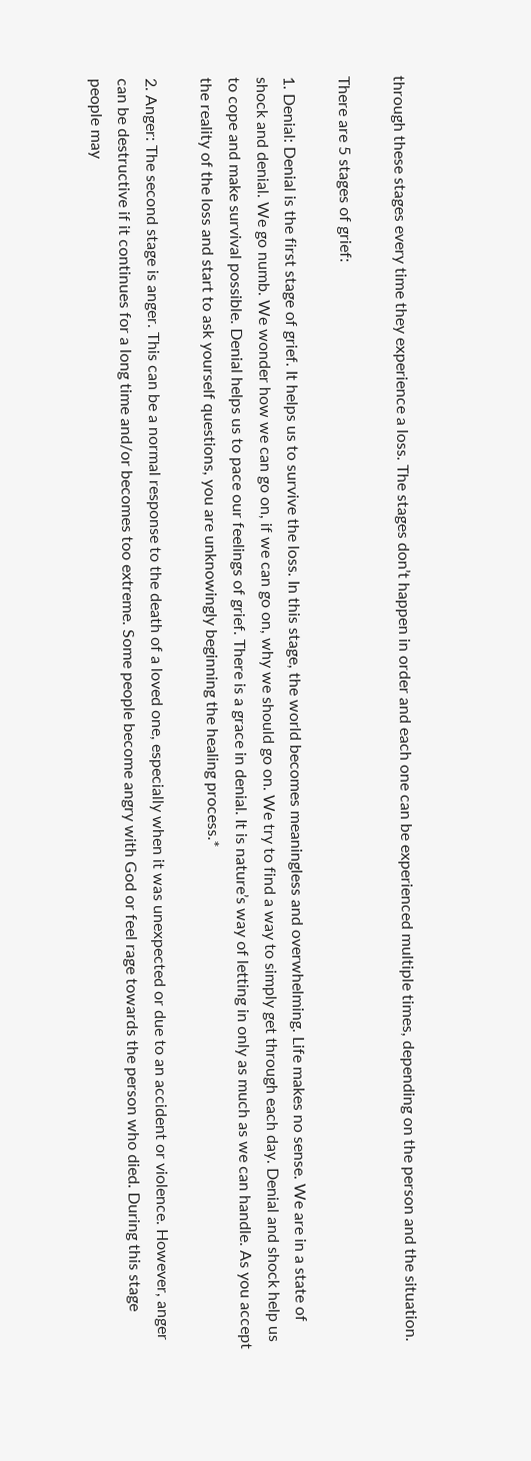through these stages every time they experience a loss. The stages don’t happen in order and each one can be experienced multiple times, depending on the person and the situation.

There are 5 stages of grief:

1. Denial: Denial is the first stage of grief. It helps us to survive the loss. In this stage, the world becomes meaningless and overwhelming. Life makes no sense. We are in a state of shock and denial. We go numb. We wonder how we can go on, if we can go on, why we should go on. We try to find a way to simply get through each day. Denial and shock help us to cope and make survival possible. Denial helps us to pace our feelings of grief. There is a grace in denial. It is nature’s way of letting in only as much as we can handle. As you accept the reality of the loss and start to ask yourself questions, you are unknowingly beginning the healing process.*

2. Anger: The second stage is anger. This can be a normal response to the death of a loved one, especially when it was unexpected or due to an accident or violence. However, anger can be destructive if it continues for a long time and/or becomes too extreme. Some people become angry with God or feel rage towards the person who died. During this stage people may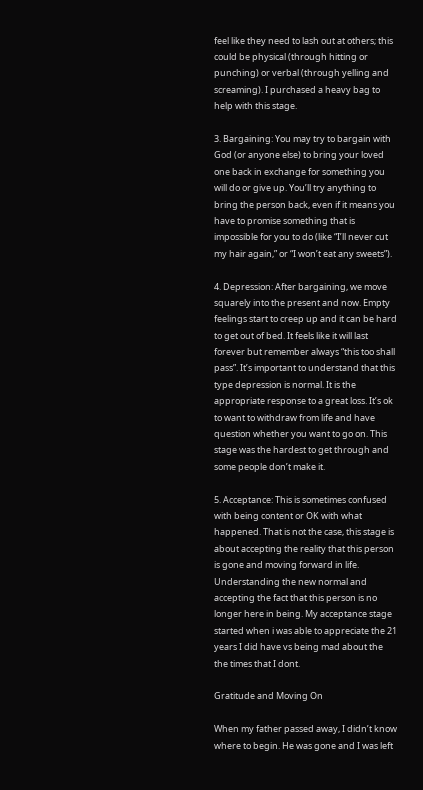feel like they need to lash out at others; this could be physical (through hitting or punching) or verbal (through yelling and screaming). I purchased a heavy bag to help with this stage.

3. Bargaining: You may try to bargain with God (or anyone else) to bring your loved one back in exchange for something you will do or give up. You’ll try anything to bring the person back, even if it means you have to promise something that is impossible for you to do (like “I’ll never cut my hair again,” or “I won’t eat any sweets”).

4. Depression: After bargaining, we move squarely into the present and now. Empty feelings start to creep up and it can be hard to get out of bed. It feels like it will last forever but remember always “this too shall pass”. It’s important to understand that this type depression is normal. It is the appropriate response to a great loss. It’s ok to want to withdraw from life and have question whether you want to go on. This stage was the hardest to get through and some people don’t make it.

5. Acceptance: This is sometimes confused with being content or OK with what happened. That is not the case, this stage is about accepting the reality that this person is gone and moving forward in life. Understanding the new normal and accepting the fact that this person is no longer here in being. My acceptance stage started when i was able to appreciate the 21 years I did have vs being mad about the the times that I dont.

Gratitude and Moving On

When my father passed away, I didn’t know where to begin. He was gone and I was left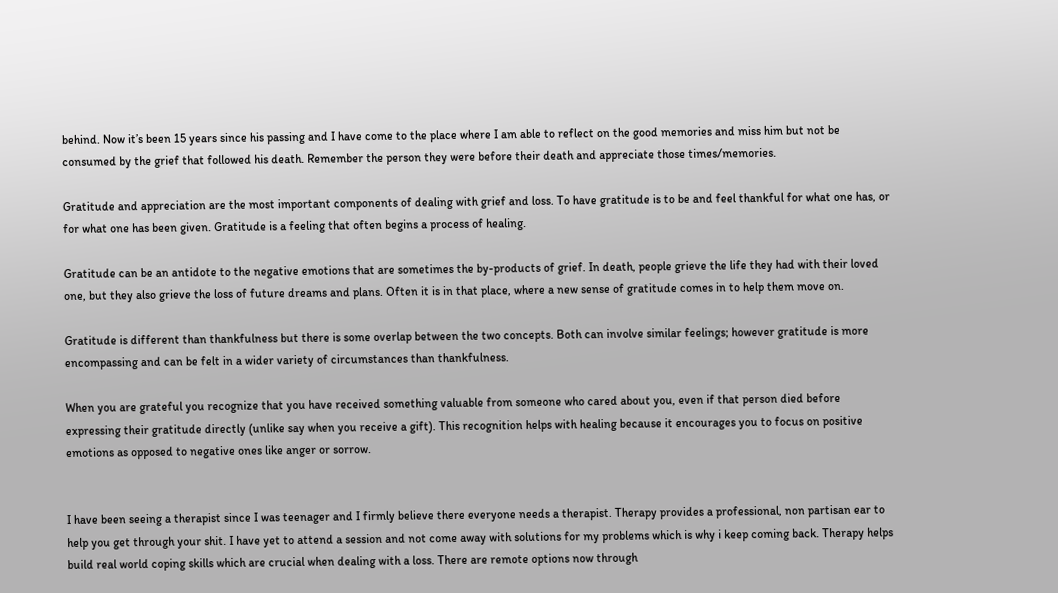behind. Now it’s been 15 years since his passing and I have come to the place where I am able to reflect on the good memories and miss him but not be consumed by the grief that followed his death. Remember the person they were before their death and appreciate those times/memories.

Gratitude and appreciation are the most important components of dealing with grief and loss. To have gratitude is to be and feel thankful for what one has, or for what one has been given. Gratitude is a feeling that often begins a process of healing.

Gratitude can be an antidote to the negative emotions that are sometimes the by-products of grief. In death, people grieve the life they had with their loved one, but they also grieve the loss of future dreams and plans. Often it is in that place, where a new sense of gratitude comes in to help them move on.

Gratitude is different than thankfulness but there is some overlap between the two concepts. Both can involve similar feelings; however gratitude is more encompassing and can be felt in a wider variety of circumstances than thankfulness.

When you are grateful you recognize that you have received something valuable from someone who cared about you, even if that person died before expressing their gratitude directly (unlike say when you receive a gift). This recognition helps with healing because it encourages you to focus on positive emotions as opposed to negative ones like anger or sorrow.


I have been seeing a therapist since I was teenager and I firmly believe there everyone needs a therapist. Therapy provides a professional, non partisan ear to help you get through your shit. I have yet to attend a session and not come away with solutions for my problems which is why i keep coming back. Therapy helps build real world coping skills which are crucial when dealing with a loss. There are remote options now through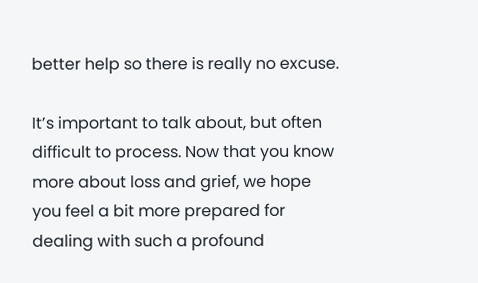better help so there is really no excuse.

It’s important to talk about, but often difficult to process. Now that you know more about loss and grief, we hope you feel a bit more prepared for dealing with such a profound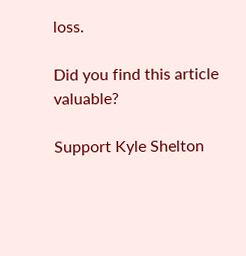loss.

Did you find this article valuable?

Support Kyle Shelton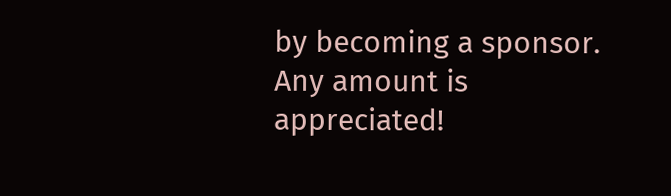by becoming a sponsor. Any amount is appreciated!